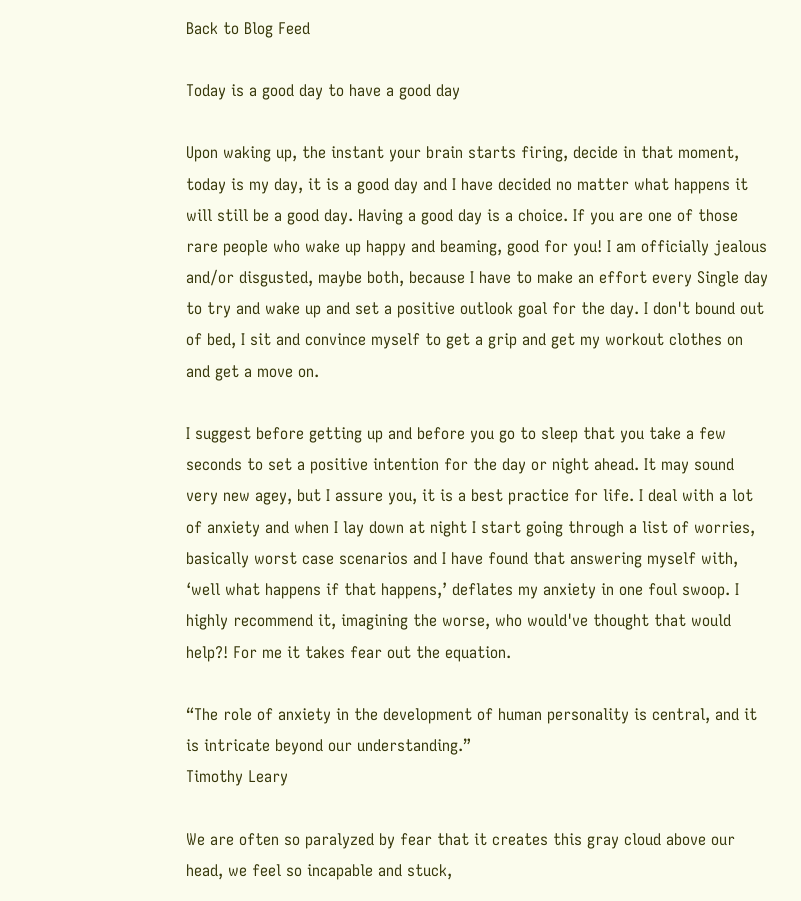Back to Blog Feed

Today is a good day to have a good day

Upon waking up, the instant your brain starts firing, decide in that moment, today is my day, it is a good day and I have decided no matter what happens it will still be a good day. Having a good day is a choice. If you are one of those rare people who wake up happy and beaming, good for you! I am officially jealous and/or disgusted, maybe both, because I have to make an effort every Single day to try and wake up and set a positive outlook goal for the day. I don't bound out of bed, I sit and convince myself to get a grip and get my workout clothes on and get a move on.

I suggest before getting up and before you go to sleep that you take a few seconds to set a positive intention for the day or night ahead. It may sound very new agey, but I assure you, it is a best practice for life. I deal with a lot of anxiety and when I lay down at night I start going through a list of worries, basically worst case scenarios and I have found that answering myself with, ‘well what happens if that happens,’ deflates my anxiety in one foul swoop. I highly recommend it, imagining the worse, who would've thought that would help?! For me it takes fear out the equation.

“The role of anxiety in the development of human personality is central, and it is intricate beyond our understanding.”
Timothy Leary

We are often so paralyzed by fear that it creates this gray cloud above our head, we feel so incapable and stuck,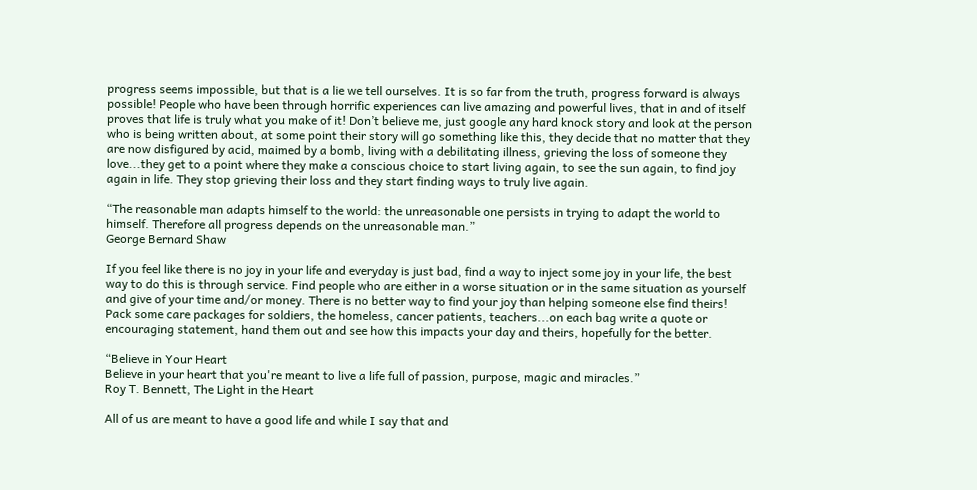progress seems impossible, but that is a lie we tell ourselves. It is so far from the truth, progress forward is always possible! People who have been through horrific experiences can live amazing and powerful lives, that in and of itself proves that life is truly what you make of it! Don’t believe me, just google any hard knock story and look at the person who is being written about, at some point their story will go something like this, they decide that no matter that they are now disfigured by acid, maimed by a bomb, living with a debilitating illness, grieving the loss of someone they love...they get to a point where they make a conscious choice to start living again, to see the sun again, to find joy again in life. They stop grieving their loss and they start finding ways to truly live again.

“The reasonable man adapts himself to the world: the unreasonable one persists in trying to adapt the world to himself. Therefore all progress depends on the unreasonable man.”
George Bernard Shaw

If you feel like there is no joy in your life and everyday is just bad, find a way to inject some joy in your life, the best way to do this is through service. Find people who are either in a worse situation or in the same situation as yourself and give of your time and/or money. There is no better way to find your joy than helping someone else find theirs! Pack some care packages for soldiers, the homeless, cancer patients, teachers...on each bag write a quote or encouraging statement, hand them out and see how this impacts your day and theirs, hopefully for the better.

“Believe in Your Heart
Believe in your heart that you're meant to live a life full of passion, purpose, magic and miracles.”
Roy T. Bennett, The Light in the Heart

All of us are meant to have a good life and while I say that and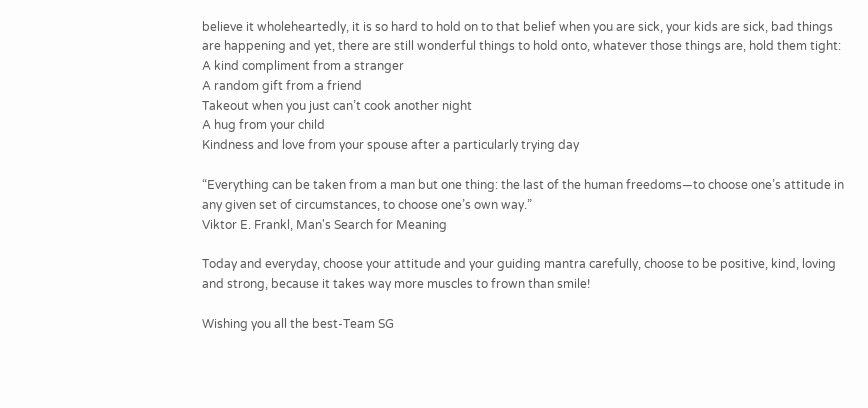believe it wholeheartedly, it is so hard to hold on to that belief when you are sick, your kids are sick, bad things are happening and yet, there are still wonderful things to hold onto, whatever those things are, hold them tight:
A kind compliment from a stranger
A random gift from a friend
Takeout when you just can’t cook another night
A hug from your child
Kindness and love from your spouse after a particularly trying day

“Everything can be taken from a man but one thing: the last of the human freedoms—to choose one’s attitude in any given set of circumstances, to choose one’s own way.”
Viktor E. Frankl, Man's Search for Meaning

Today and everyday, choose your attitude and your guiding mantra carefully, choose to be positive, kind, loving and strong, because it takes way more muscles to frown than smile!

Wishing you all the best-Team SG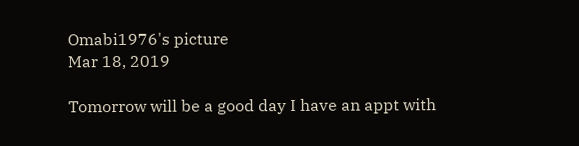Omabi1976's picture
Mar 18, 2019

Tomorrow will be a good day I have an appt with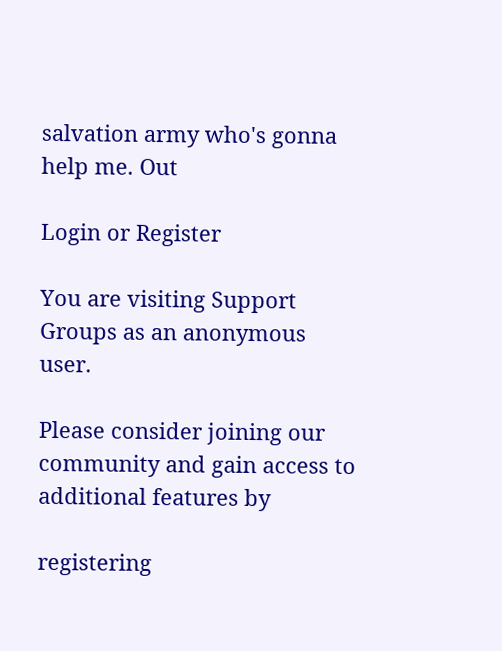salvation army who's gonna help me. Out

Login or Register

You are visiting Support Groups as an anonymous user.

Please consider joining our community and gain access to additional features by

registering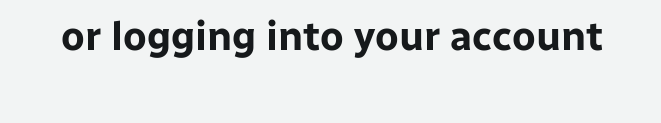or logging into your account